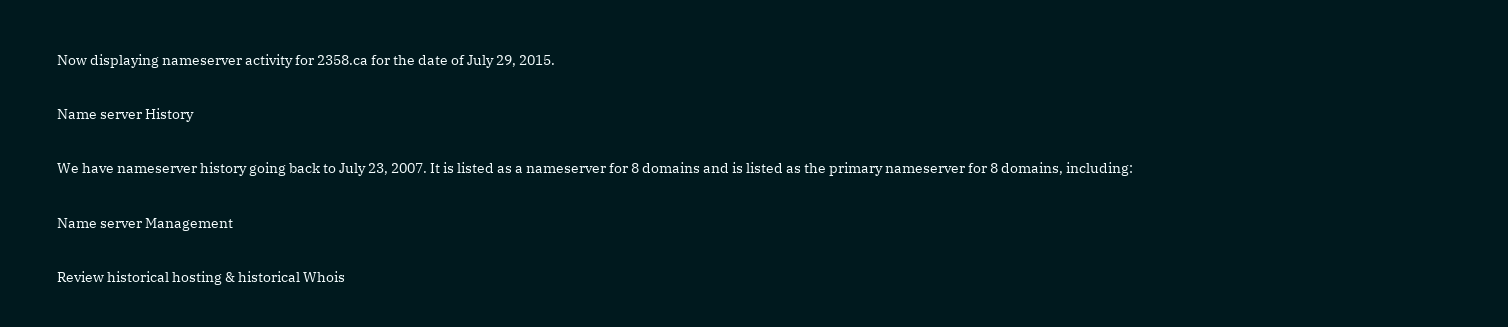Now displaying nameserver activity for 2358.ca for the date of July 29, 2015.

Name server History

We have nameserver history going back to July 23, 2007. It is listed as a nameserver for 8 domains and is listed as the primary nameserver for 8 domains, including:

Name server Management

Review historical hosting & historical Whois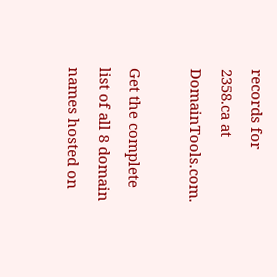records for 2358.ca at DomainTools.com.

Get the complete list of all 8 domain names hosted on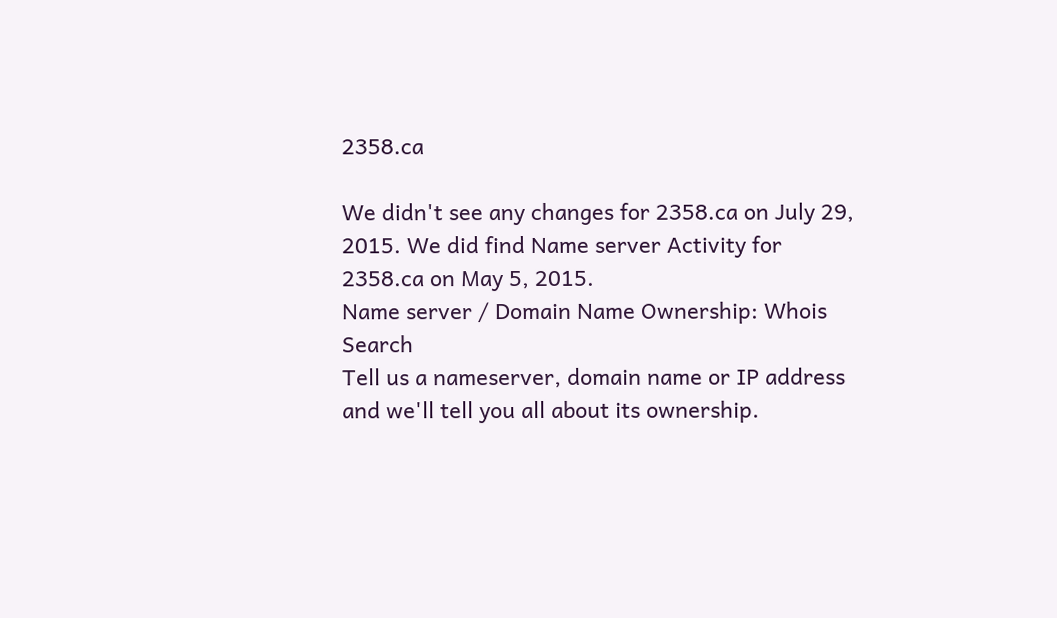2358.ca

We didn't see any changes for 2358.ca on July 29, 2015. We did find Name server Activity for 2358.ca on May 5, 2015.
Name server / Domain Name Ownership: Whois Search
Tell us a nameserver, domain name or IP address and we'll tell you all about its ownership.